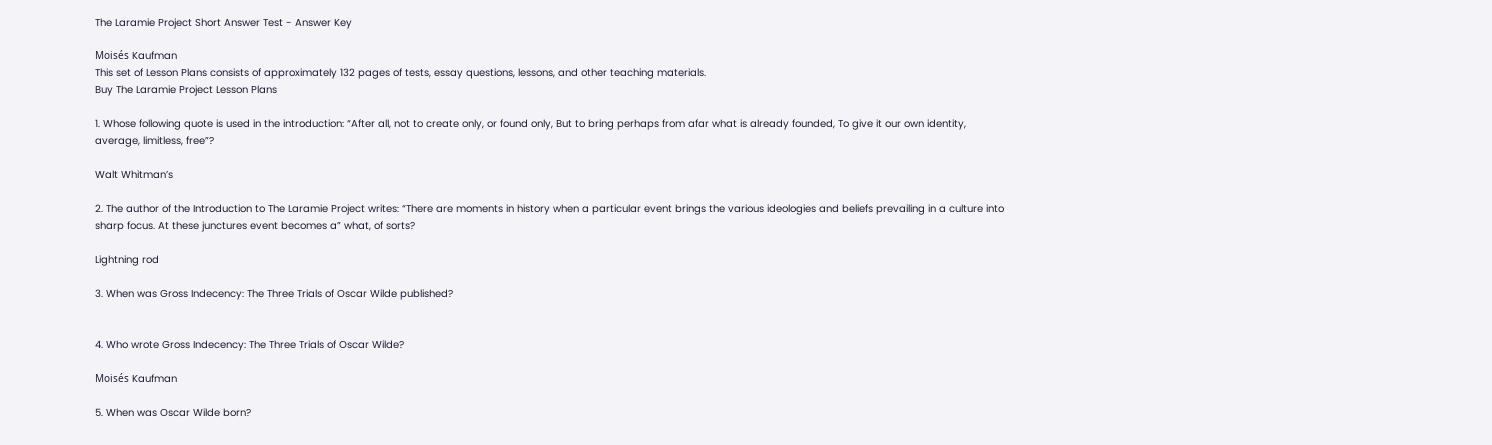The Laramie Project Short Answer Test - Answer Key

Moisés Kaufman
This set of Lesson Plans consists of approximately 132 pages of tests, essay questions, lessons, and other teaching materials.
Buy The Laramie Project Lesson Plans

1. Whose following quote is used in the introduction: “After all, not to create only, or found only, But to bring perhaps from afar what is already founded, To give it our own identity, average, limitless, free”?

Walt Whitman’s

2. The author of the Introduction to The Laramie Project writes: “There are moments in history when a particular event brings the various ideologies and beliefs prevailing in a culture into sharp focus. At these junctures event becomes a” what, of sorts?

Lightning rod

3. When was Gross Indecency: The Three Trials of Oscar Wilde published?


4. Who wrote Gross Indecency: The Three Trials of Oscar Wilde?

Moisés Kaufman

5. When was Oscar Wilde born?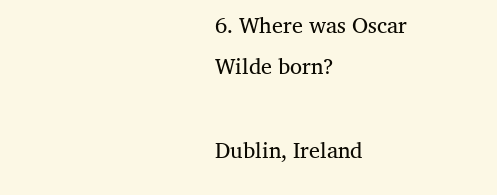6. Where was Oscar Wilde born?

Dublin, Ireland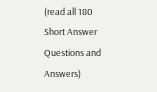(read all 180 Short Answer Questions and Answers)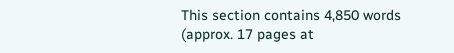This section contains 4,850 words
(approx. 17 pages at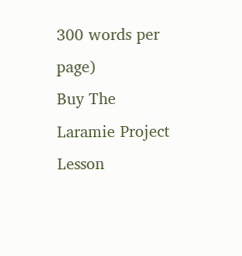300 words per page)
Buy The Laramie Project Lesson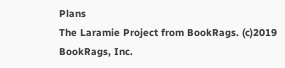Plans
The Laramie Project from BookRags. (c)2019 BookRags, Inc.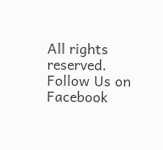All rights reserved.
Follow Us on Facebook